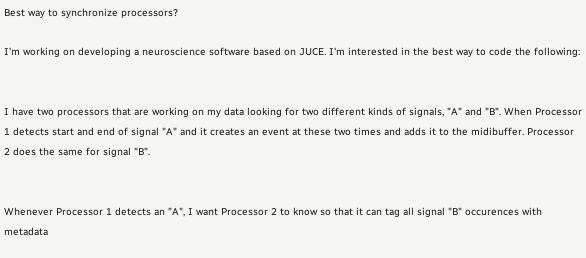Best way to synchronize processors?

I'm working on developing a neuroscience software based on JUCE. I'm interested in the best way to code the following:


I have two processors that are working on my data looking for two different kinds of signals, "A" and "B". When Processor 1 detects start and end of signal "A" and it creates an event at these two times and adds it to the midibuffer. Processor 2 does the same for signal "B".


Whenever Processor 1 detects an "A", I want Processor 2 to know so that it can tag all signal "B" occurences with metadata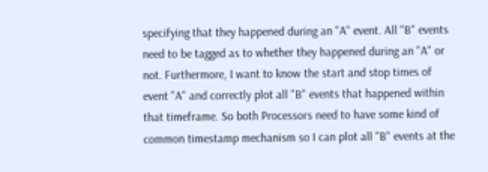specifying that they happened during an "A" event. All "B" events need to be tagged as to whether they happened during an "A" or not. Furthermore, I want to know the start and stop times of event "A" and correctly plot all "B" events that happened within that timeframe. So both Processors need to have some kind of common timestamp mechanism so I can plot all "B" events at the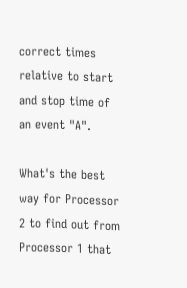correct times relative to start and stop time of an event "A".

What's the best way for Processor 2 to find out from Processor 1 that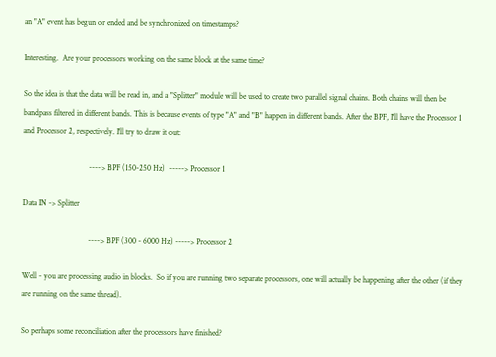an "A" event has begun or ended and be synchronized on timestamps?

Interesting.  Are your processors working on the same block at the same time?

So the idea is that the data will be read in, and a "Splitter" module will be used to create two parallel signal chains. Both chains will then be bandpass filtered in different bands. This is because events of type "A" and "B" happen in different bands. After the BPF, I'll have the Processor 1 and Processor 2, respectively. I'll try to draw it out:

                                 ----> BPF (150-250 Hz)  -----> Processor 1

Data IN -> Splitter

                                 ----> BPF (300 - 6000 Hz) -----> Processor 2

Well - you are processing audio in blocks.  So if you are running two separate processors, one will actually be happening after the other (if they are running on the same thread).

So perhaps some reconciliation after the processors have finished?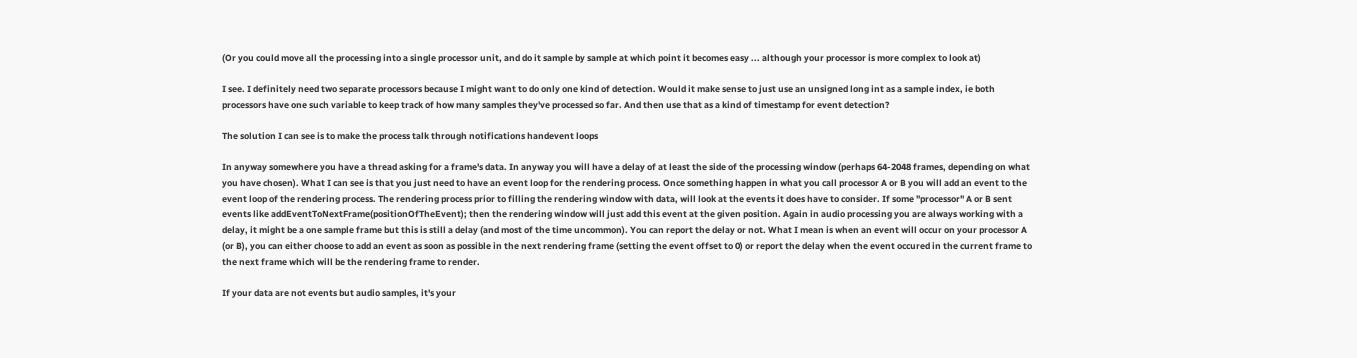(Or you could move all the processing into a single processor unit, and do it sample by sample at which point it becomes easy ... although your processor is more complex to look at)

I see. I definitely need two separate processors because I might want to do only one kind of detection. Would it make sense to just use an unsigned long int as a sample index, ie both processors have one such variable to keep track of how many samples they've processed so far. And then use that as a kind of timestamp for event detection?

The solution I can see is to make the process talk through notifications handevent loops

In anyway somewhere you have a thread asking for a frame's data. In anyway you will have a delay of at least the side of the processing window (perhaps 64-2048 frames, depending on what you have chosen). What I can see is that you just need to have an event loop for the rendering process. Once something happen in what you call processor A or B you will add an event to the event loop of the rendering process. The rendering process prior to filling the rendering window with data, will look at the events it does have to consider. If some "processor" A or B sent events like addEventToNextFrame(positionOfTheEvent); then the rendering window will just add this event at the given position. Again in audio processing you are always working with a delay, it might be a one sample frame but this is still a delay (and most of the time uncommon). You can report the delay or not. What I mean is when an event will occur on your processor A (or B), you can either choose to add an event as soon as possible in the next rendering frame (setting the event offset to 0) or report the delay when the event occured in the current frame to the next frame which will be the rendering frame to render.

If your data are not events but audio samples, it's your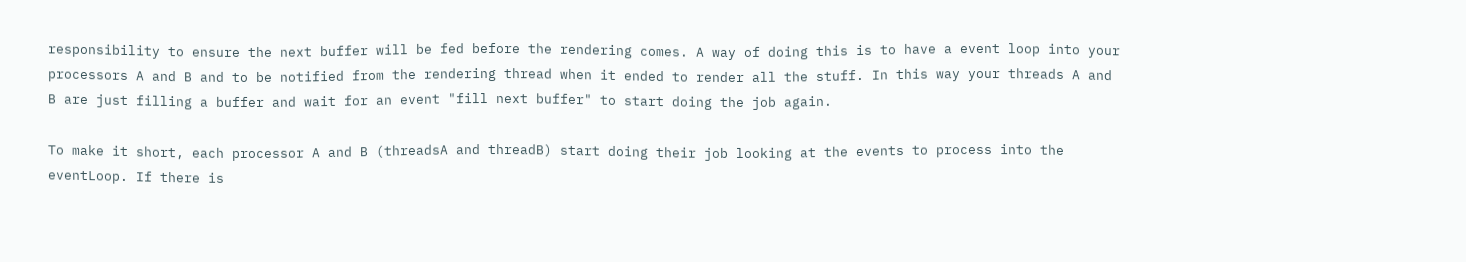responsibility to ensure the next buffer will be fed before the rendering comes. A way of doing this is to have a event loop into your processors A and B and to be notified from the rendering thread when it ended to render all the stuff. In this way your threads A and B are just filling a buffer and wait for an event "fill next buffer" to start doing the job again.

To make it short, each processor A and B (threadsA and threadB) start doing their job looking at the events to process into the eventLoop. If there is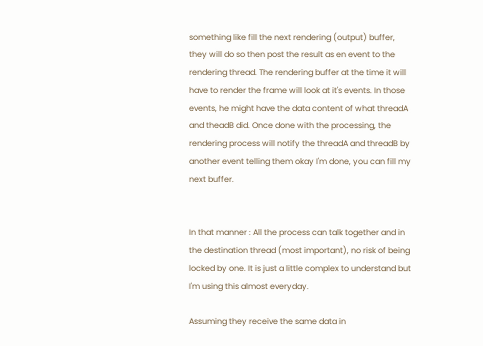something like fill the next rendering (output) buffer, they will do so then post the result as en event to the rendering thread. The rendering buffer at the time it will have to render the frame will look at it's events. In those events, he might have the data content of what threadA and theadB did. Once done with the processing, the rendering process will notify the threadA and threadB by another event telling them okay I'm done, you can fill my next buffer.


In that manner : All the process can talk together and in the destination thread (most important), no risk of being locked by one. It is just a little complex to understand but I'm using this almost everyday.

Assuming they receive the same data in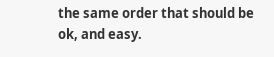the same order that should be ok, and easy.